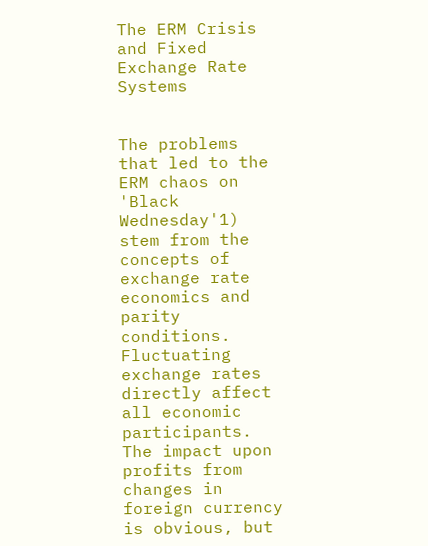The ERM Crisis and Fixed Exchange Rate Systems


The problems that led to the ERM chaos on 'Black Wednesday'1) stem from the concepts of exchange rate economics and parity conditions. Fluctuating exchange rates directly affect all economic participants. The impact upon profits from changes in foreign currency is obvious, but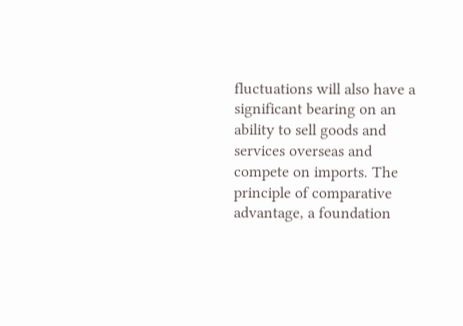fluctuations will also have a significant bearing on an ability to sell goods and services overseas and compete on imports. The principle of comparative advantage, a foundation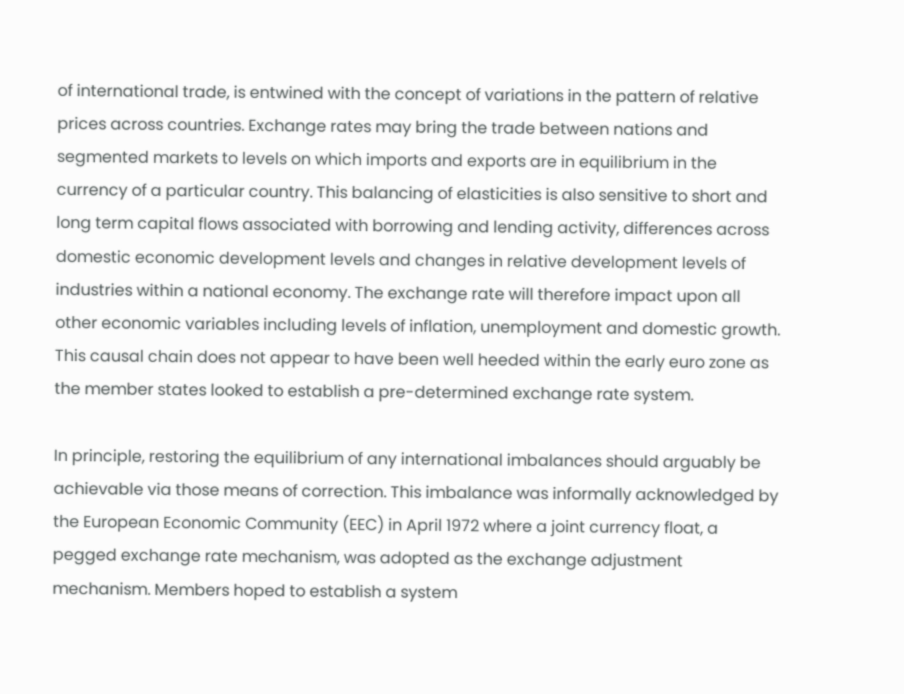of international trade, is entwined with the concept of variations in the pattern of relative prices across countries. Exchange rates may bring the trade between nations and segmented markets to levels on which imports and exports are in equilibrium in the currency of a particular country. This balancing of elasticities is also sensitive to short and long term capital flows associated with borrowing and lending activity, differences across domestic economic development levels and changes in relative development levels of industries within a national economy. The exchange rate will therefore impact upon all other economic variables including levels of inflation, unemployment and domestic growth. This causal chain does not appear to have been well heeded within the early euro zone as the member states looked to establish a pre-determined exchange rate system.

In principle, restoring the equilibrium of any international imbalances should arguably be achievable via those means of correction. This imbalance was informally acknowledged by the European Economic Community (EEC) in April 1972 where a joint currency float, a pegged exchange rate mechanism, was adopted as the exchange adjustment mechanism. Members hoped to establish a system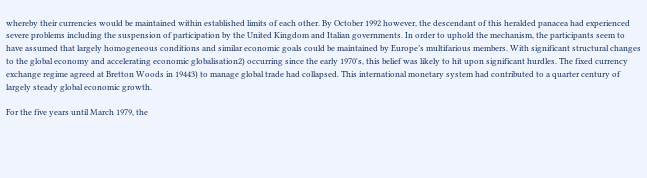whereby their currencies would be maintained within established limits of each other. By October 1992 however, the descendant of this heralded panacea had experienced severe problems including the suspension of participation by the United Kingdom and Italian governments. In order to uphold the mechanism, the participants seem to have assumed that largely homogeneous conditions and similar economic goals could be maintained by Europe’s multifarious members. With significant structural changes to the global economy and accelerating economic globalisation2) occurring since the early 1970's, this belief was likely to hit upon significant hurdles. The fixed currency exchange regime agreed at Bretton Woods in 19443) to manage global trade had collapsed. This international monetary system had contributed to a quarter century of largely steady global economic growth.

For the five years until March 1979, the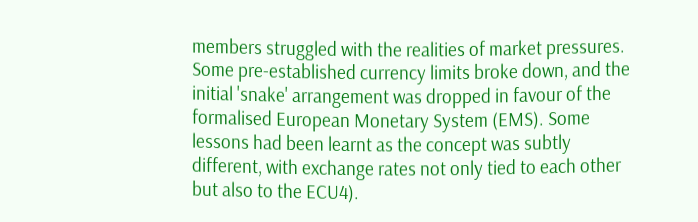members struggled with the realities of market pressures. Some pre-established currency limits broke down, and the initial 'snake' arrangement was dropped in favour of the formalised European Monetary System (EMS). Some lessons had been learnt as the concept was subtly different, with exchange rates not only tied to each other but also to the ECU4).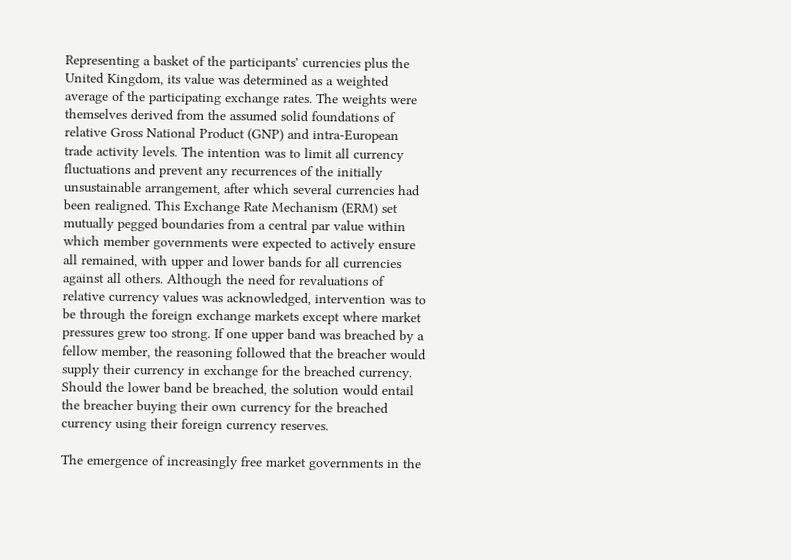Representing a basket of the participants' currencies plus the United Kingdom, its value was determined as a weighted average of the participating exchange rates. The weights were themselves derived from the assumed solid foundations of relative Gross National Product (GNP) and intra-European trade activity levels. The intention was to limit all currency fluctuations and prevent any recurrences of the initially unsustainable arrangement, after which several currencies had been realigned. This Exchange Rate Mechanism (ERM) set mutually pegged boundaries from a central par value within which member governments were expected to actively ensure all remained, with upper and lower bands for all currencies against all others. Although the need for revaluations of relative currency values was acknowledged, intervention was to be through the foreign exchange markets except where market pressures grew too strong. If one upper band was breached by a fellow member, the reasoning followed that the breacher would supply their currency in exchange for the breached currency. Should the lower band be breached, the solution would entail the breacher buying their own currency for the breached currency using their foreign currency reserves.

The emergence of increasingly free market governments in the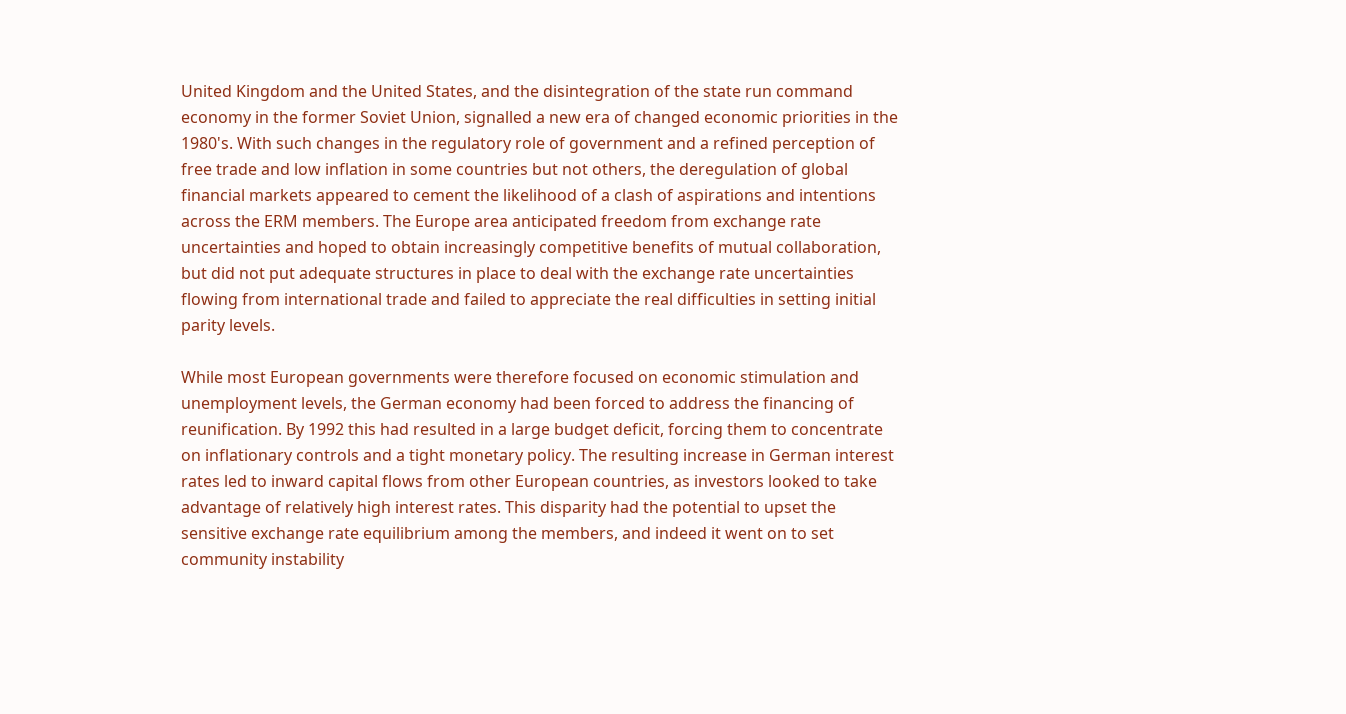United Kingdom and the United States, and the disintegration of the state run command economy in the former Soviet Union, signalled a new era of changed economic priorities in the 1980's. With such changes in the regulatory role of government and a refined perception of free trade and low inflation in some countries but not others, the deregulation of global financial markets appeared to cement the likelihood of a clash of aspirations and intentions across the ERM members. The Europe area anticipated freedom from exchange rate uncertainties and hoped to obtain increasingly competitive benefits of mutual collaboration, but did not put adequate structures in place to deal with the exchange rate uncertainties flowing from international trade and failed to appreciate the real difficulties in setting initial parity levels.

While most European governments were therefore focused on economic stimulation and unemployment levels, the German economy had been forced to address the financing of reunification. By 1992 this had resulted in a large budget deficit, forcing them to concentrate on inflationary controls and a tight monetary policy. The resulting increase in German interest rates led to inward capital flows from other European countries, as investors looked to take advantage of relatively high interest rates. This disparity had the potential to upset the sensitive exchange rate equilibrium among the members, and indeed it went on to set community instability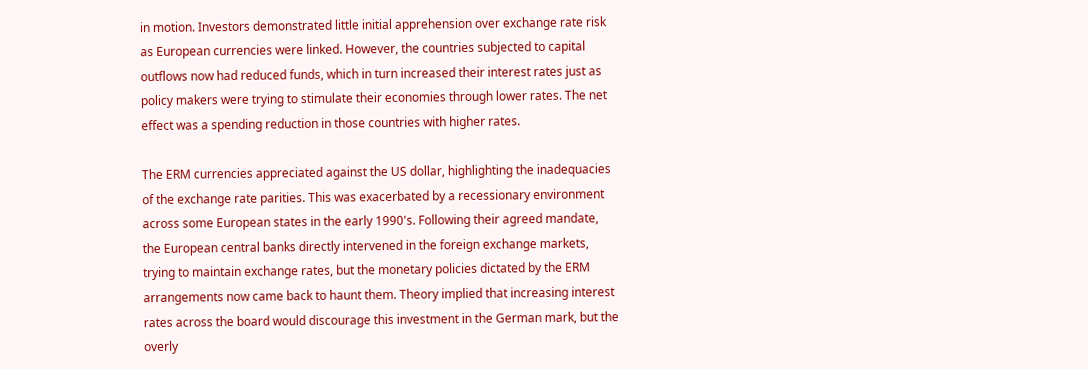in motion. Investors demonstrated little initial apprehension over exchange rate risk as European currencies were linked. However, the countries subjected to capital outflows now had reduced funds, which in turn increased their interest rates just as policy makers were trying to stimulate their economies through lower rates. The net effect was a spending reduction in those countries with higher rates.

The ERM currencies appreciated against the US dollar, highlighting the inadequacies of the exchange rate parities. This was exacerbated by a recessionary environment across some European states in the early 1990's. Following their agreed mandate, the European central banks directly intervened in the foreign exchange markets, trying to maintain exchange rates, but the monetary policies dictated by the ERM arrangements now came back to haunt them. Theory implied that increasing interest rates across the board would discourage this investment in the German mark, but the overly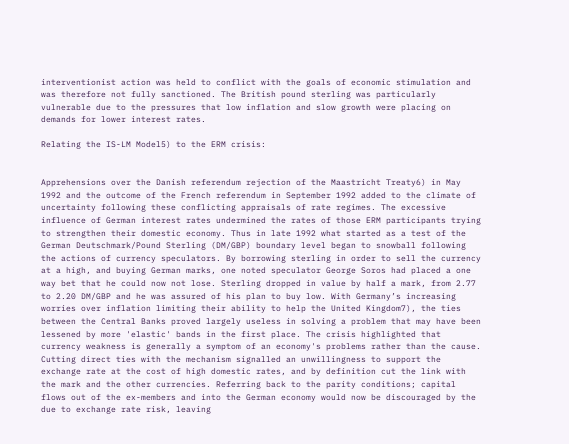interventionist action was held to conflict with the goals of economic stimulation and was therefore not fully sanctioned. The British pound sterling was particularly vulnerable due to the pressures that low inflation and slow growth were placing on demands for lower interest rates.

Relating the IS-LM Model5) to the ERM crisis:


Apprehensions over the Danish referendum rejection of the Maastricht Treaty6) in May 1992 and the outcome of the French referendum in September 1992 added to the climate of uncertainty following these conflicting appraisals of rate regimes. The excessive influence of German interest rates undermined the rates of those ERM participants trying to strengthen their domestic economy. Thus in late 1992 what started as a test of the German Deutschmark/Pound Sterling (DM/GBP) boundary level began to snowball following the actions of currency speculators. By borrowing sterling in order to sell the currency at a high, and buying German marks, one noted speculator George Soros had placed a one way bet that he could now not lose. Sterling dropped in value by half a mark, from 2.77 to 2.20 DM/GBP and he was assured of his plan to buy low. With Germany’s increasing worries over inflation limiting their ability to help the United Kingdom7), the ties between the Central Banks proved largely useless in solving a problem that may have been lessened by more 'elastic' bands in the first place. The crisis highlighted that currency weakness is generally a symptom of an economy's problems rather than the cause. Cutting direct ties with the mechanism signalled an unwillingness to support the exchange rate at the cost of high domestic rates, and by definition cut the link with the mark and the other currencies. Referring back to the parity conditions; capital flows out of the ex-members and into the German economy would now be discouraged by the due to exchange rate risk, leaving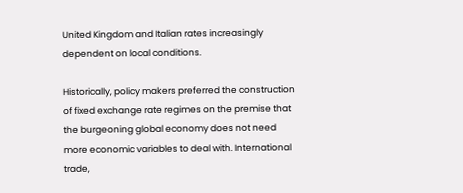United Kingdom and Italian rates increasingly dependent on local conditions.

Historically, policy makers preferred the construction of fixed exchange rate regimes on the premise that the burgeoning global economy does not need more economic variables to deal with. International trade,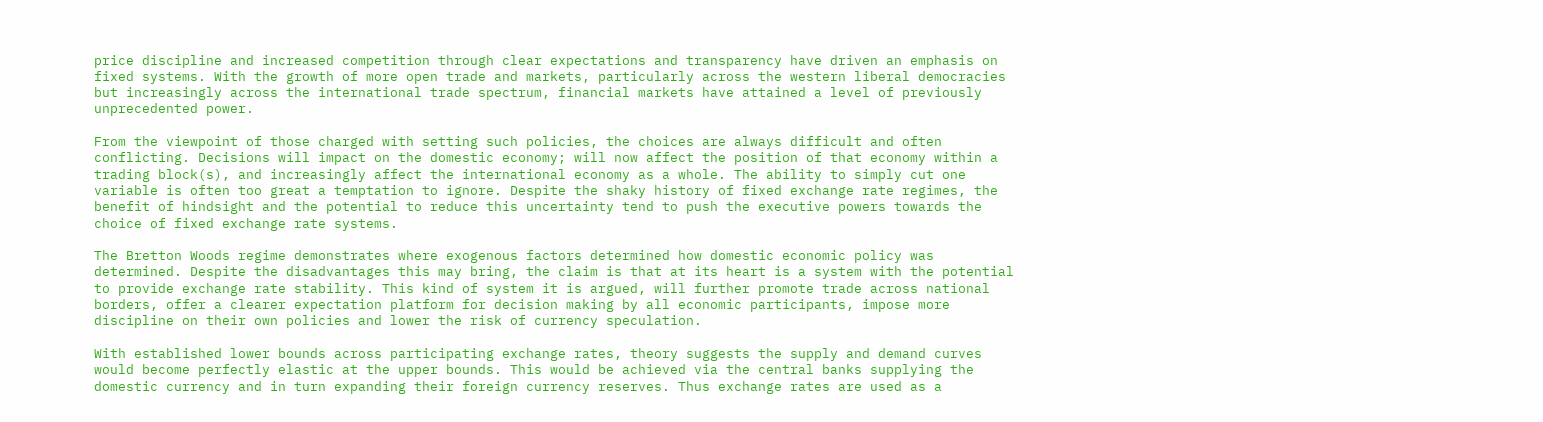price discipline and increased competition through clear expectations and transparency have driven an emphasis on fixed systems. With the growth of more open trade and markets, particularly across the western liberal democracies but increasingly across the international trade spectrum, financial markets have attained a level of previously unprecedented power.

From the viewpoint of those charged with setting such policies, the choices are always difficult and often conflicting. Decisions will impact on the domestic economy; will now affect the position of that economy within a trading block(s), and increasingly affect the international economy as a whole. The ability to simply cut one variable is often too great a temptation to ignore. Despite the shaky history of fixed exchange rate regimes, the benefit of hindsight and the potential to reduce this uncertainty tend to push the executive powers towards the choice of fixed exchange rate systems.

The Bretton Woods regime demonstrates where exogenous factors determined how domestic economic policy was determined. Despite the disadvantages this may bring, the claim is that at its heart is a system with the potential to provide exchange rate stability. This kind of system it is argued, will further promote trade across national borders, offer a clearer expectation platform for decision making by all economic participants, impose more discipline on their own policies and lower the risk of currency speculation.

With established lower bounds across participating exchange rates, theory suggests the supply and demand curves would become perfectly elastic at the upper bounds. This would be achieved via the central banks supplying the domestic currency and in turn expanding their foreign currency reserves. Thus exchange rates are used as a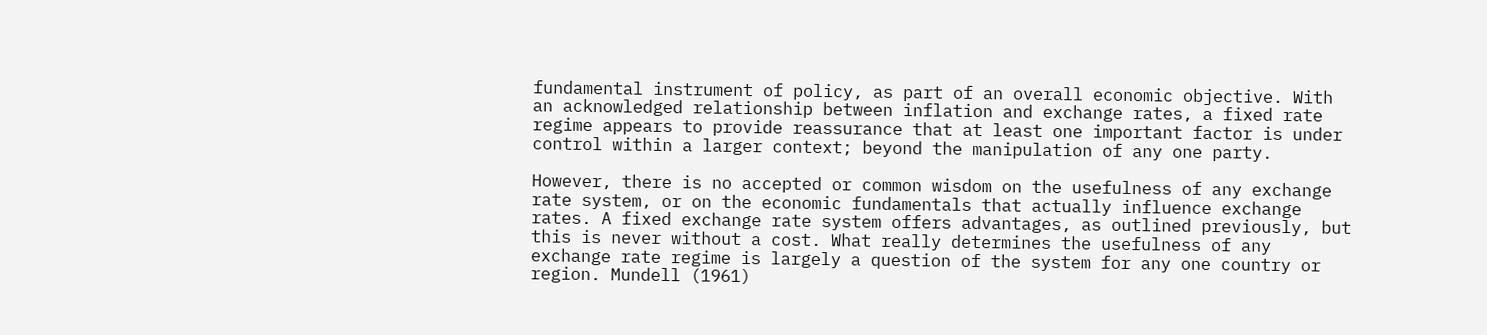fundamental instrument of policy, as part of an overall economic objective. With an acknowledged relationship between inflation and exchange rates, a fixed rate regime appears to provide reassurance that at least one important factor is under control within a larger context; beyond the manipulation of any one party.

However, there is no accepted or common wisdom on the usefulness of any exchange rate system, or on the economic fundamentals that actually influence exchange rates. A fixed exchange rate system offers advantages, as outlined previously, but this is never without a cost. What really determines the usefulness of any exchange rate regime is largely a question of the system for any one country or region. Mundell (1961)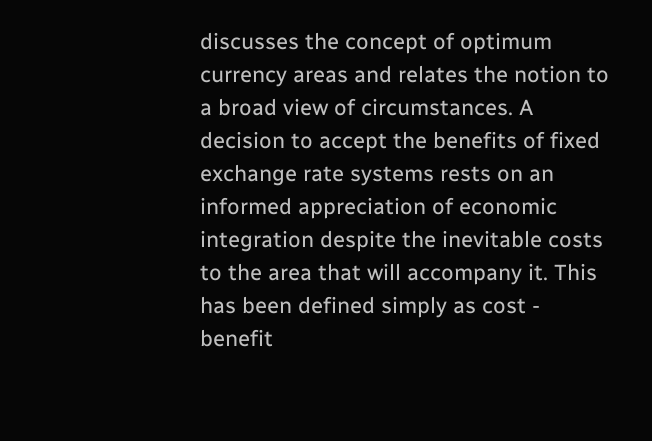discusses the concept of optimum currency areas and relates the notion to a broad view of circumstances. A decision to accept the benefits of fixed exchange rate systems rests on an informed appreciation of economic integration despite the inevitable costs to the area that will accompany it. This has been defined simply as cost - benefit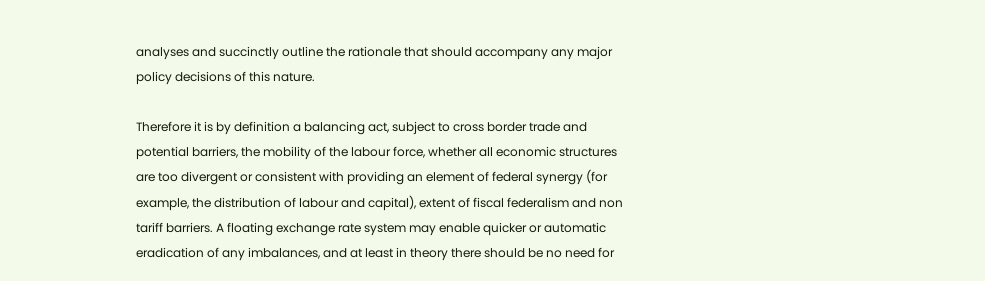analyses and succinctly outline the rationale that should accompany any major policy decisions of this nature.

Therefore it is by definition a balancing act, subject to cross border trade and potential barriers, the mobility of the labour force, whether all economic structures are too divergent or consistent with providing an element of federal synergy (for example, the distribution of labour and capital), extent of fiscal federalism and non tariff barriers. A floating exchange rate system may enable quicker or automatic eradication of any imbalances, and at least in theory there should be no need for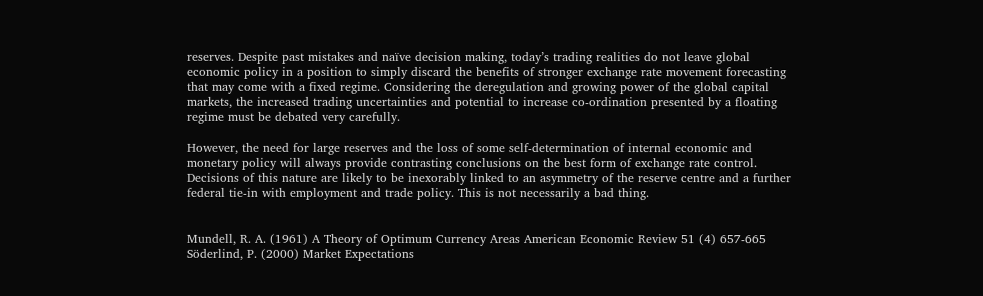reserves. Despite past mistakes and naïve decision making, today’s trading realities do not leave global economic policy in a position to simply discard the benefits of stronger exchange rate movement forecasting that may come with a fixed regime. Considering the deregulation and growing power of the global capital markets, the increased trading uncertainties and potential to increase co-ordination presented by a floating regime must be debated very carefully.

However, the need for large reserves and the loss of some self-determination of internal economic and monetary policy will always provide contrasting conclusions on the best form of exchange rate control. Decisions of this nature are likely to be inexorably linked to an asymmetry of the reserve centre and a further federal tie-in with employment and trade policy. This is not necessarily a bad thing.


Mundell, R. A. (1961) A Theory of Optimum Currency Areas American Economic Review 51 (4) 657-665
Söderlind, P. (2000) Market Expectations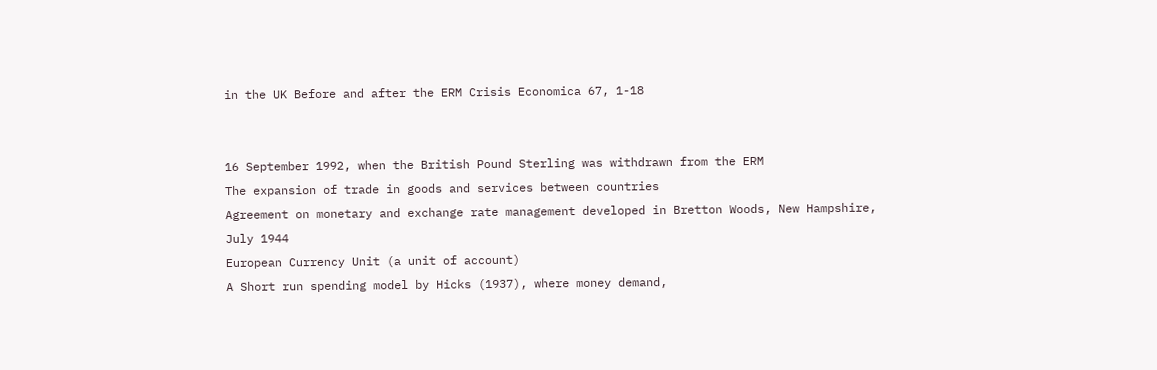in the UK Before and after the ERM Crisis Economica 67, 1-18


16 September 1992, when the British Pound Sterling was withdrawn from the ERM
The expansion of trade in goods and services between countries
Agreement on monetary and exchange rate management developed in Bretton Woods, New Hampshire, July 1944
European Currency Unit (a unit of account)
A Short run spending model by Hicks (1937), where money demand,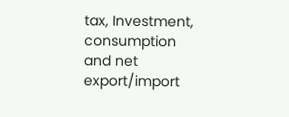tax, Investment, consumption and net export/import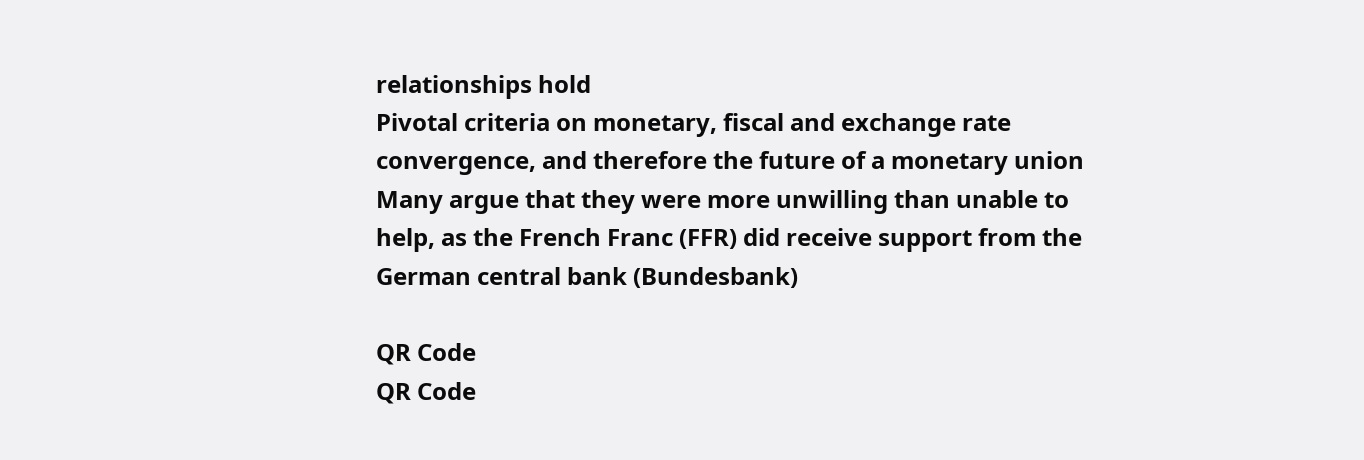relationships hold
Pivotal criteria on monetary, fiscal and exchange rate convergence, and therefore the future of a monetary union
Many argue that they were more unwilling than unable to help, as the French Franc (FFR) did receive support from the German central bank (Bundesbank)

QR Code
QR Code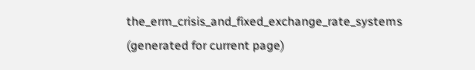the_erm_crisis_and_fixed_exchange_rate_systems (generated for current page)